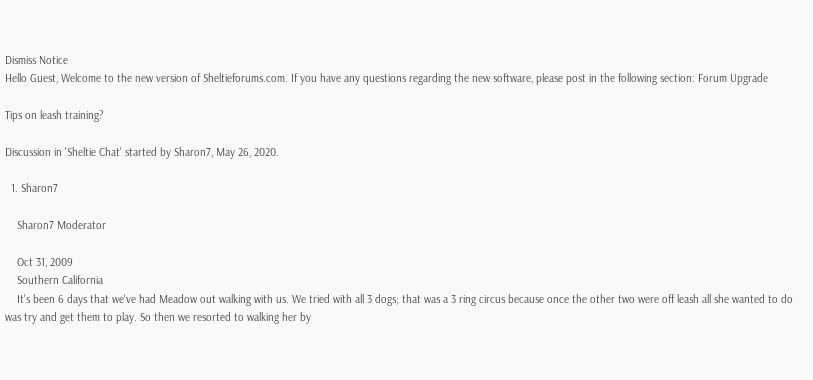Dismiss Notice
Hello Guest, Welcome to the new version of Sheltieforums.com. If you have any questions regarding the new software, please post in the following section: Forum Upgrade

Tips on leash training?

Discussion in 'Sheltie Chat' started by Sharon7, May 26, 2020.

  1. Sharon7

    Sharon7 Moderator

    Oct 31, 2009
    Southern California
    It's been 6 days that we've had Meadow out walking with us. We tried with all 3 dogs; that was a 3 ring circus because once the other two were off leash all she wanted to do was try and get them to play. So then we resorted to walking her by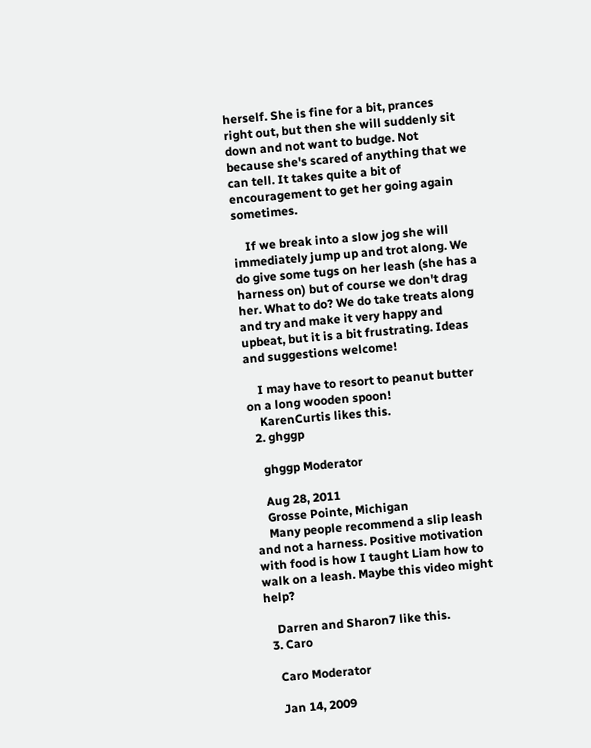herself. She is fine for a bit, prances right out, but then she will suddenly sit down and not want to budge. Not because she's scared of anything that we can tell. It takes quite a bit of encouragement to get her going again sometimes.

    If we break into a slow jog she will immediately jump up and trot along. We do give some tugs on her leash (she has a harness on) but of course we don't drag her. What to do? We do take treats along and try and make it very happy and upbeat, but it is a bit frustrating. Ideas and suggestions welcome!

    I may have to resort to peanut butter on a long wooden spoon!
    KarenCurtis likes this.
  2. ghggp

    ghggp Moderator

    Aug 28, 2011
    Grosse Pointe, Michigan
    Many people recommend a slip leash and not a harness. Positive motivation with food is how I taught Liam how to walk on a leash. Maybe this video might help?

    Darren and Sharon7 like this.
  3. Caro

    Caro Moderator

    Jan 14, 2009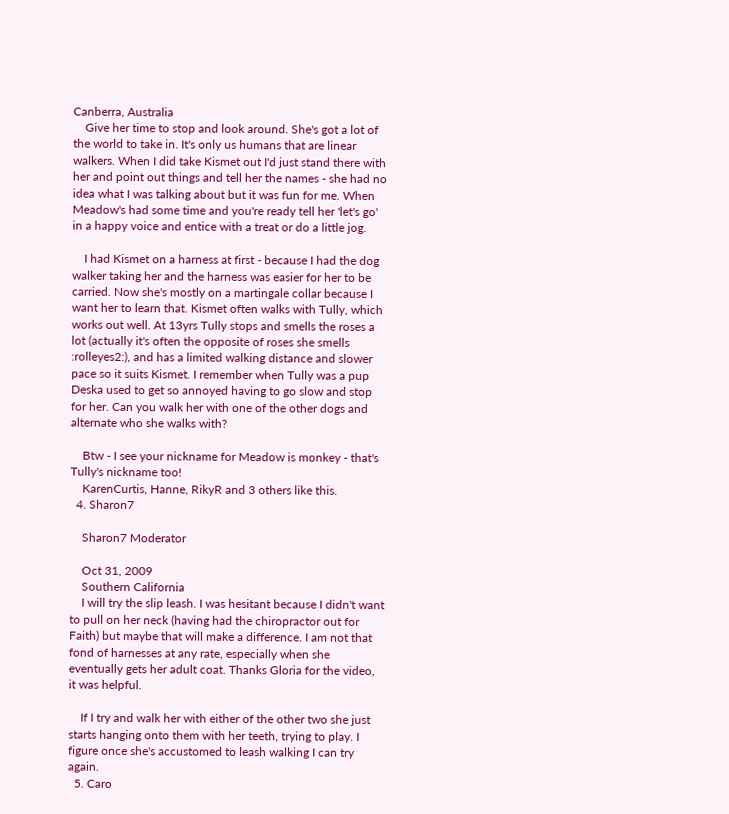Canberra, Australia
    Give her time to stop and look around. She's got a lot of the world to take in. It's only us humans that are linear walkers. When I did take Kismet out I'd just stand there with her and point out things and tell her the names - she had no idea what I was talking about but it was fun for me. When Meadow's had some time and you're ready tell her 'let's go' in a happy voice and entice with a treat or do a little jog.

    I had Kismet on a harness at first - because I had the dog walker taking her and the harness was easier for her to be carried. Now she's mostly on a martingale collar because I want her to learn that. Kismet often walks with Tully, which works out well. At 13yrs Tully stops and smells the roses a lot (actually it's often the opposite of roses she smells :rolleyes2:), and has a limited walking distance and slower pace so it suits Kismet. I remember when Tully was a pup Deska used to get so annoyed having to go slow and stop for her. Can you walk her with one of the other dogs and alternate who she walks with?

    Btw - I see your nickname for Meadow is monkey - that's Tully's nickname too!
    KarenCurtis, Hanne, RikyR and 3 others like this.
  4. Sharon7

    Sharon7 Moderator

    Oct 31, 2009
    Southern California
    I will try the slip leash. I was hesitant because I didn't want to pull on her neck (having had the chiropractor out for Faith) but maybe that will make a difference. I am not that fond of harnesses at any rate, especially when she eventually gets her adult coat. Thanks Gloria for the video, it was helpful.

    If I try and walk her with either of the other two she just starts hanging onto them with her teeth, trying to play. I figure once she's accustomed to leash walking I can try again.
  5. Caro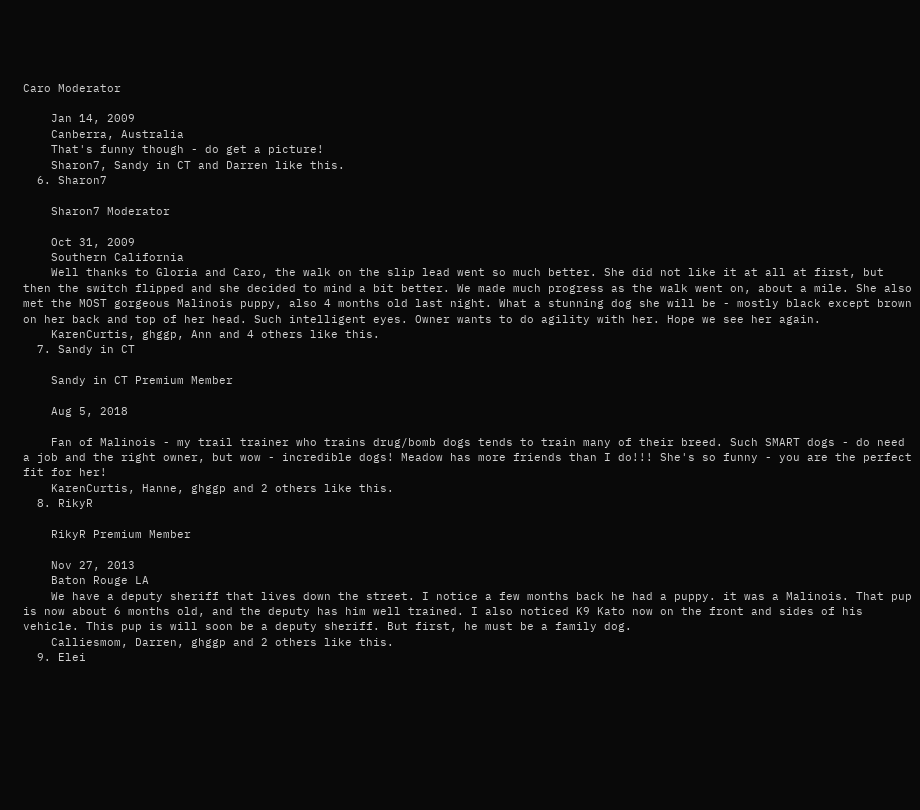Caro Moderator

    Jan 14, 2009
    Canberra, Australia
    That's funny though - do get a picture!
    Sharon7, Sandy in CT and Darren like this.
  6. Sharon7

    Sharon7 Moderator

    Oct 31, 2009
    Southern California
    Well thanks to Gloria and Caro, the walk on the slip lead went so much better. She did not like it at all at first, but then the switch flipped and she decided to mind a bit better. We made much progress as the walk went on, about a mile. She also met the MOST gorgeous Malinois puppy, also 4 months old last night. What a stunning dog she will be - mostly black except brown on her back and top of her head. Such intelligent eyes. Owner wants to do agility with her. Hope we see her again.
    KarenCurtis, ghggp, Ann and 4 others like this.
  7. Sandy in CT

    Sandy in CT Premium Member

    Aug 5, 2018

    Fan of Malinois - my trail trainer who trains drug/bomb dogs tends to train many of their breed. Such SMART dogs - do need a job and the right owner, but wow - incredible dogs! Meadow has more friends than I do!!! She's so funny - you are the perfect fit for her!
    KarenCurtis, Hanne, ghggp and 2 others like this.
  8. RikyR

    RikyR Premium Member

    Nov 27, 2013
    Baton Rouge LA
    We have a deputy sheriff that lives down the street. I notice a few months back he had a puppy. it was a Malinois. That pup is now about 6 months old, and the deputy has him well trained. I also noticed K9 Kato now on the front and sides of his vehicle. This pup is will soon be a deputy sheriff. But first, he must be a family dog.
    Calliesmom, Darren, ghggp and 2 others like this.
  9. Elei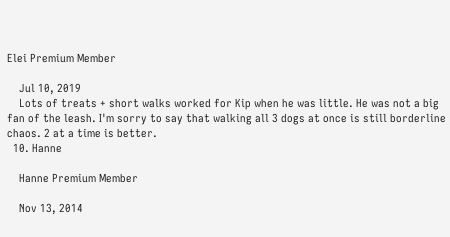Elei Premium Member

    Jul 10, 2019
    Lots of treats + short walks worked for Kip when he was little. He was not a big fan of the leash. I'm sorry to say that walking all 3 dogs at once is still borderline chaos. 2 at a time is better.
  10. Hanne

    Hanne Premium Member

    Nov 13, 2014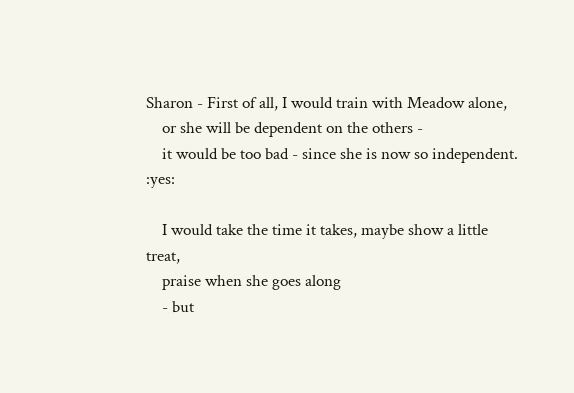Sharon - First of all, I would train with Meadow alone,
    or she will be dependent on the others -
    it would be too bad - since she is now so independent. :yes:

    I would take the time it takes, maybe show a little treat,
    praise when she goes along
    - but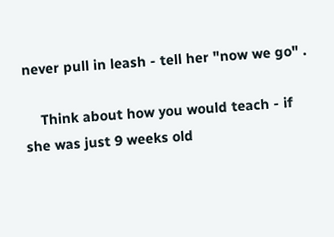never pull in leash - tell her "now we go" .

    Think about how you would teach - if she was just 9 weeks old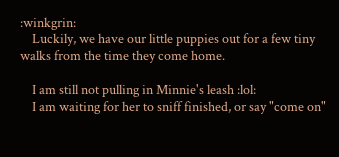:winkgrin:
    Luckily, we have our little puppies out for a few tiny walks from the time they come home.

    I am still not pulling in Minnie's leash :lol:
    I am waiting for her to sniff finished, or say "come on"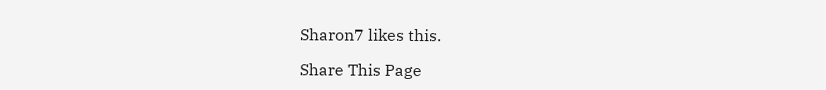Sharon7 likes this.

Share This Page